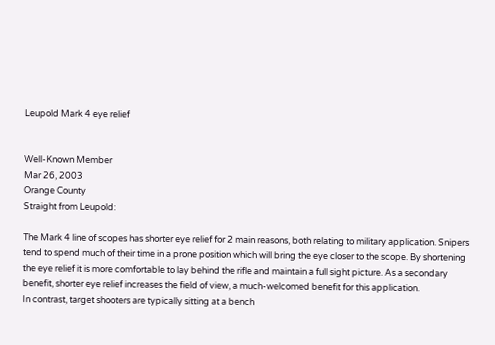Leupold Mark 4 eye relief


Well-Known Member
Mar 26, 2003
Orange County
Straight from Leupold:

The Mark 4 line of scopes has shorter eye relief for 2 main reasons, both relating to military application. Snipers tend to spend much of their time in a prone position which will bring the eye closer to the scope. By shortening the eye relief it is more comfortable to lay behind the rifle and maintain a full sight picture. As a secondary benefit, shorter eye relief increases the field of view, a much-welcomed benefit for this application.
In contrast, target shooters are typically sitting at a bench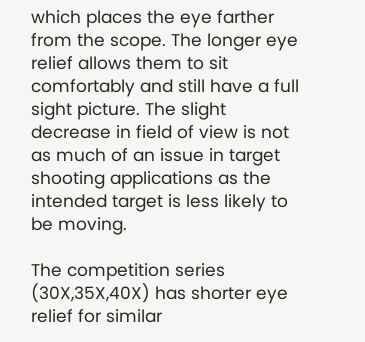which places the eye farther from the scope. The longer eye relief allows them to sit comfortably and still have a full sight picture. The slight decrease in field of view is not as much of an issue in target shooting applications as the intended target is less likely to be moving.

The competition series (30X,35X,40X) has shorter eye relief for similar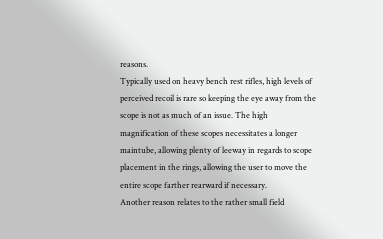reasons.
Typically used on heavy bench rest rifles, high levels of perceived recoil is rare so keeping the eye away from the scope is not as much of an issue. The high magnification of these scopes necessitates a longer maintube, allowing plenty of leeway in regards to scope placement in the rings, allowing the user to move the entire scope farther rearward if necessary.
Another reason relates to the rather small field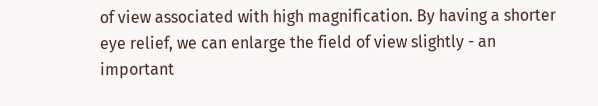of view associated with high magnification. By having a shorter eye relief, we can enlarge the field of view slightly - an important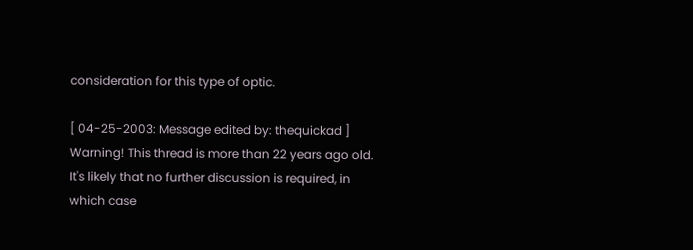consideration for this type of optic.

[ 04-25-2003: Message edited by: thequickad ]
Warning! This thread is more than 22 years ago old.
It's likely that no further discussion is required, in which case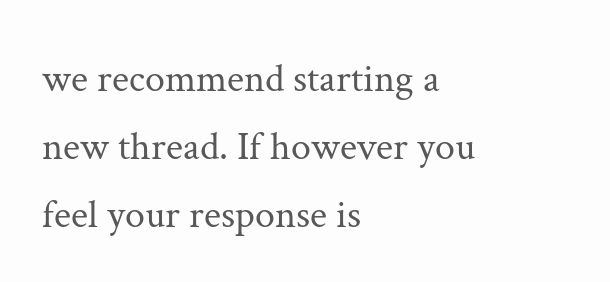we recommend starting a new thread. If however you feel your response is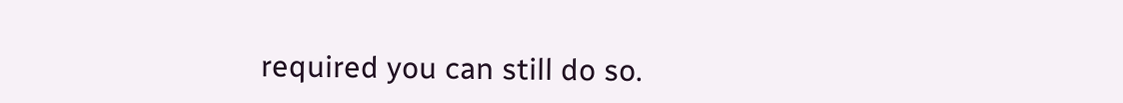required you can still do so.